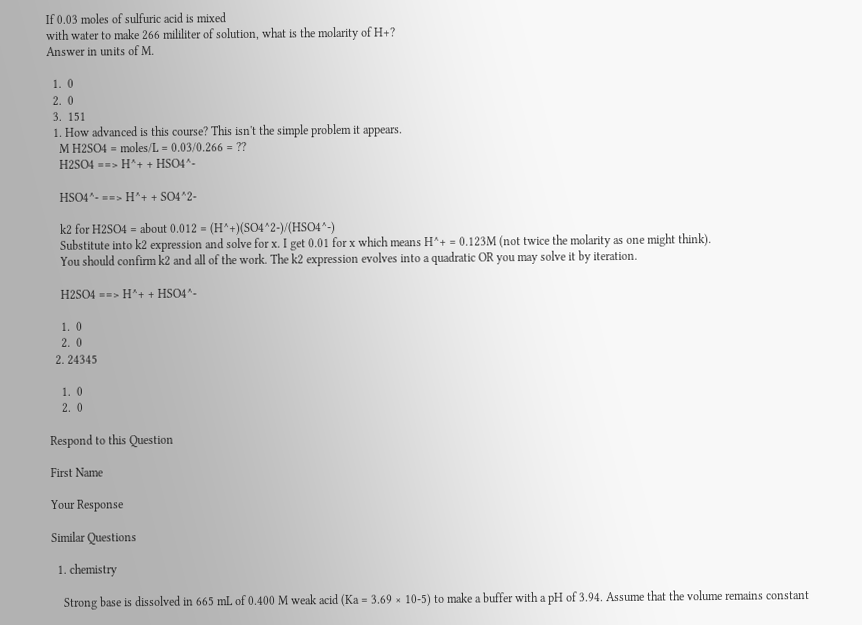If 0.03 moles of sulfuric acid is mixed
with water to make 266 mililiter of solution, what is the molarity of H+?
Answer in units of M.

  1.  0
  2.  0
  3.  151
  1. How advanced is this course? This isn't the simple problem it appears.
    M H2SO4 = moles/L = 0.03/0.266 = ??
    H2SO4 ==> H^+ + HSO4^-

    HSO4^- ==> H^+ + SO4^2-

    k2 for H2SO4 = about 0.012 = (H^+)(SO4^2-)/(HSO4^-)
    Substitute into k2 expression and solve for x. I get 0.01 for x which means H^+ = 0.123M (not twice the molarity as one might think).
    You should confirm k2 and all of the work. The k2 expression evolves into a quadratic OR you may solve it by iteration.

    H2SO4 ==> H^+ + HSO4^-

    1.  0
    2.  0
  2. 24345

    1.  0
    2.  0

Respond to this Question

First Name

Your Response

Similar Questions

  1. chemistry

    Strong base is dissolved in 665 mL of 0.400 M weak acid (Ka = 3.69 × 10-5) to make a buffer with a pH of 3.94. Assume that the volume remains constant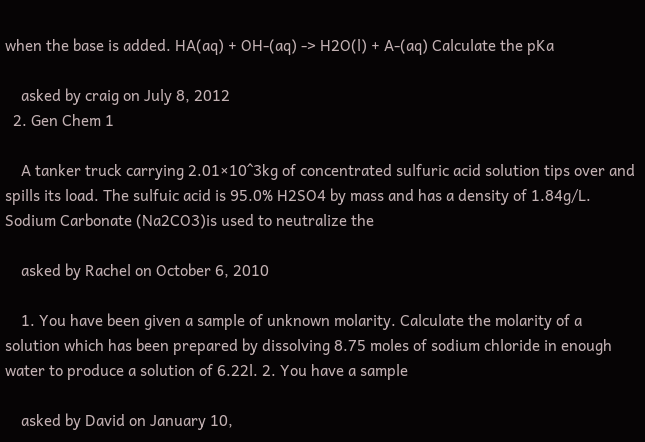when the base is added. HA(aq) + OH-(aq) -> H2O(l) + A-(aq) Calculate the pKa

    asked by craig on July 8, 2012
  2. Gen Chem 1

    A tanker truck carrying 2.01×10^3kg of concentrated sulfuric acid solution tips over and spills its load. The sulfuic acid is 95.0% H2SO4 by mass and has a density of 1.84g/L. Sodium Carbonate (Na2CO3)is used to neutralize the

    asked by Rachel on October 6, 2010

    1. You have been given a sample of unknown molarity. Calculate the molarity of a solution which has been prepared by dissolving 8.75 moles of sodium chloride in enough water to produce a solution of 6.22l. 2. You have a sample

    asked by David on January 10,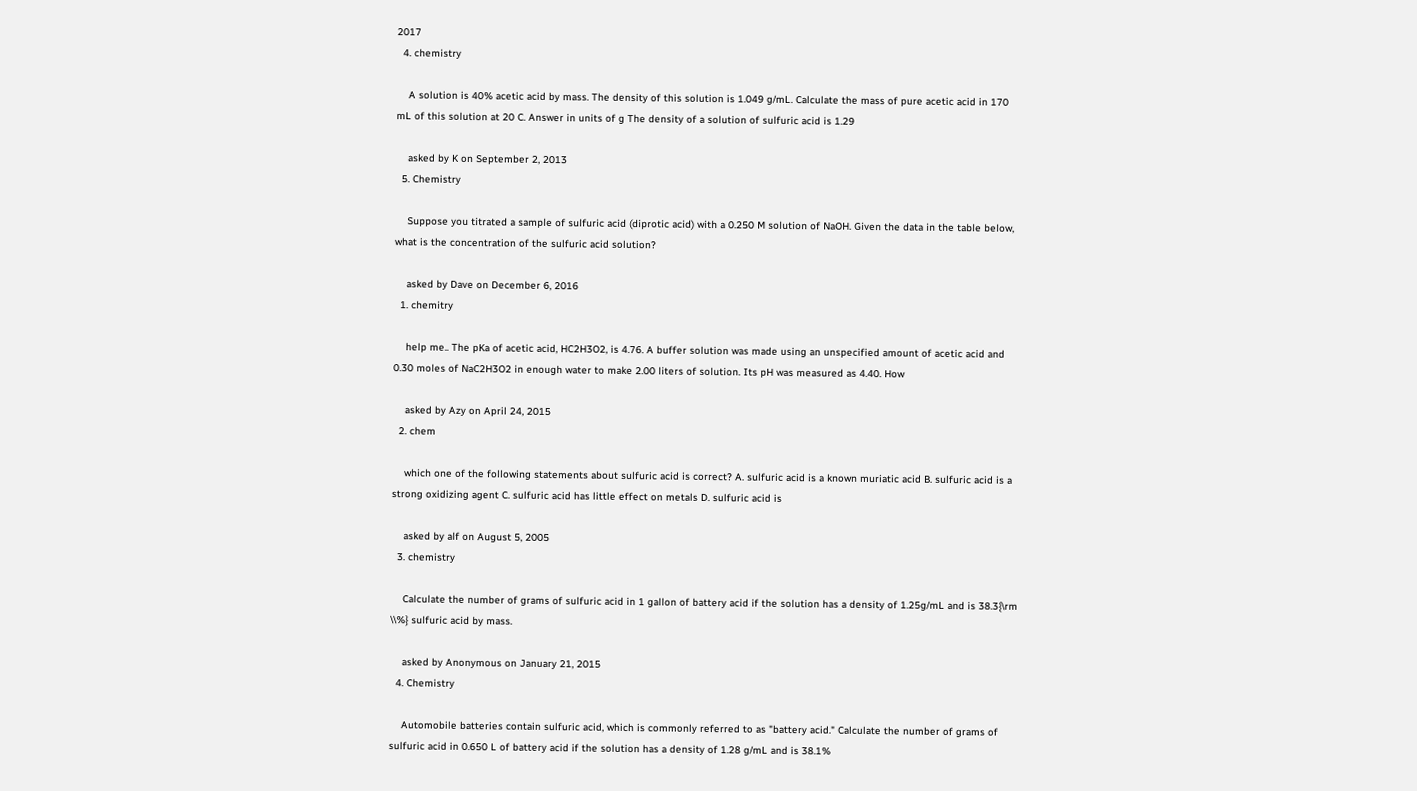2017
  4. chemistry

    A solution is 40% acetic acid by mass. The density of this solution is 1.049 g/mL. Calculate the mass of pure acetic acid in 170 mL of this solution at 20 C. Answer in units of g The density of a solution of sulfuric acid is 1.29

    asked by K on September 2, 2013
  5. Chemistry

    Suppose you titrated a sample of sulfuric acid (diprotic acid) with a 0.250 M solution of NaOH. Given the data in the table below, what is the concentration of the sulfuric acid solution?

    asked by Dave on December 6, 2016
  1. chemitry

    help me.. The pKa of acetic acid, HC2H3O2, is 4.76. A buffer solution was made using an unspecified amount of acetic acid and 0.30 moles of NaC2H3O2 in enough water to make 2.00 liters of solution. Its pH was measured as 4.40. How

    asked by Azy on April 24, 2015
  2. chem

    which one of the following statements about sulfuric acid is correct? A. sulfuric acid is a known muriatic acid B. sulfuric acid is a strong oxidizing agent C. sulfuric acid has little effect on metals D. sulfuric acid is

    asked by alf on August 5, 2005
  3. chemistry

    Calculate the number of grams of sulfuric acid in 1 gallon of battery acid if the solution has a density of 1.25g/mL and is 38.3{\rm \\%} sulfuric acid by mass.

    asked by Anonymous on January 21, 2015
  4. Chemistry

    Automobile batteries contain sulfuric acid, which is commonly referred to as "battery acid." Calculate the number of grams of sulfuric acid in 0.650 L of battery acid if the solution has a density of 1.28 g/mL and is 38.1%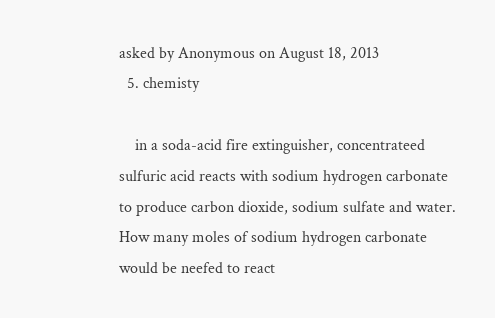asked by Anonymous on August 18, 2013
  5. chemisty

    in a soda-acid fire extinguisher, concentrateed sulfuric acid reacts with sodium hydrogen carbonate to produce carbon dioxide, sodium sulfate and water. How many moles of sodium hydrogen carbonate would be neefed to react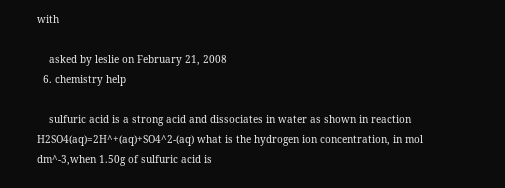with

    asked by leslie on February 21, 2008
  6. chemistry help

    sulfuric acid is a strong acid and dissociates in water as shown in reaction H2SO4(aq)=2H^+(aq)+SO4^2-(aq) what is the hydrogen ion concentration, in mol dm^-3,when 1.50g of sulfuric acid is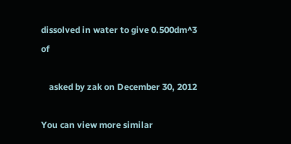dissolved in water to give 0.500dm^3 of

    asked by zak on December 30, 2012

You can view more similar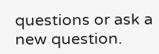questions or ask a new question.